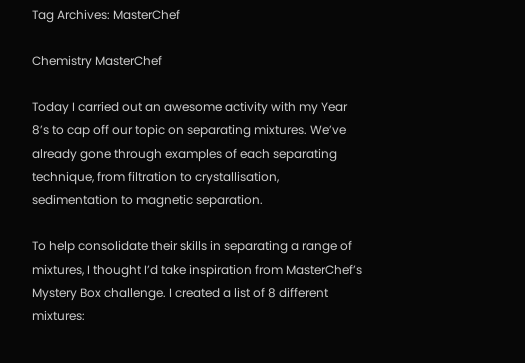Tag Archives: MasterChef

Chemistry MasterChef

Today I carried out an awesome activity with my Year 8’s to cap off our topic on separating mixtures. We’ve already gone through examples of each separating technique, from filtration to crystallisation, sedimentation to magnetic separation.

To help consolidate their skills in separating a range of mixtures, I thought I’d take inspiration from MasterChef’s Mystery Box challenge. I created a list of 8 different mixtures: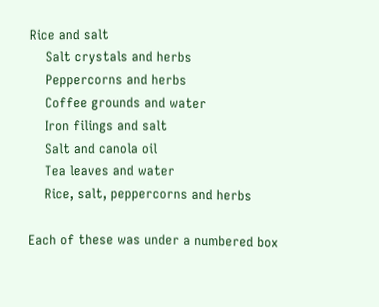Rice and salt
    Salt crystals and herbs
    Peppercorns and herbs
    Coffee grounds and water
    Iron filings and salt
    Salt and canola oil
    Tea leaves and water
    Rice, salt, peppercorns and herbs

Each of these was under a numbered box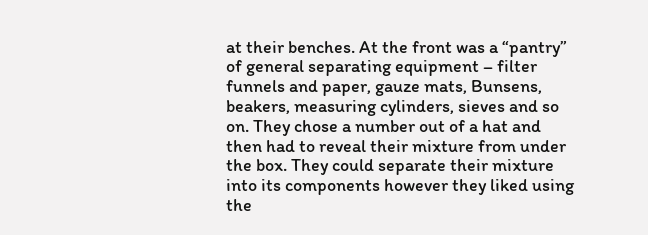at their benches. At the front was a “pantry” of general separating equipment – filter funnels and paper, gauze mats, Bunsens, beakers, measuring cylinders, sieves and so on. They chose a number out of a hat and then had to reveal their mixture from under the box. They could separate their mixture into its components however they liked using the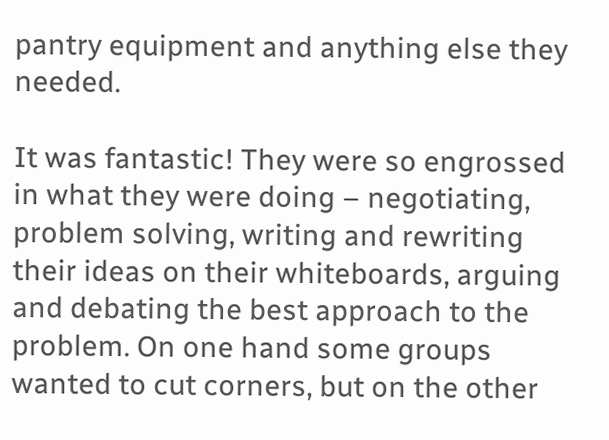pantry equipment and anything else they needed.

It was fantastic! They were so engrossed in what they were doing – negotiating, problem solving, writing and rewriting their ideas on their whiteboards, arguing and debating the best approach to the problem. On one hand some groups wanted to cut corners, but on the other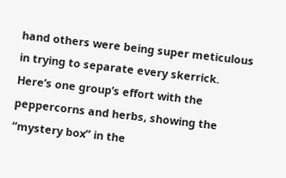hand others were being super meticulous in trying to separate every skerrick. Here’s one group’s effort with the peppercorns and herbs, showing the “mystery box” in the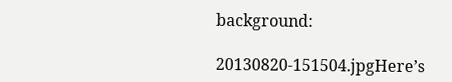background:

20130820-151504.jpgHere’s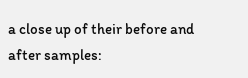a close up of their before and after samples: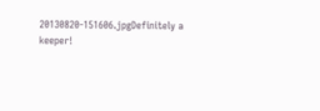20130820-151606.jpgDefinitely a keeper!